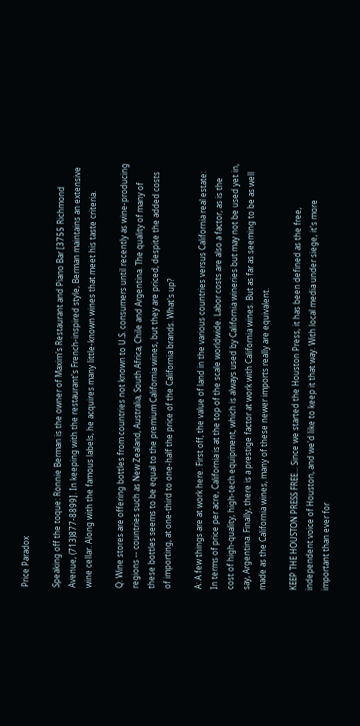Price Paradox

Speaking off the toque: Ronnie Berman is the owner of Maxim's Restaurant and Piano Bar [3755 Richmond Avenue, (713)877-8899]. In keeping with the restaurant's French-inspired style, Berman maintains an extensive wine cellar. Along with the famous labels, he acquires many little-known wines that meet his taste criteria.

Q: Wine stores are offering bottles from countries not known to U.S. consumers until recently as wine-producing regions -- countries such as New Zealand, Australia, South Africa, Chile and Argentina. The quality of many of these bottles seems to be equal to the premium California wines, but they are priced, despite the added costs of importing, at one-third to one-half the price of the California brands. What's up?

A: A few things are at work here. First off, the value of land in the various countries versus California real estate: In terms of price per acre, California is at the top of the scale worldwide. Labor costs are also a factor, as is the cost of high-quality, high-tech equipment, which is always used by California wineries but may not be used yet in, say, Argentina. Finally, there is a prestige factor at work with California wines. But as far as seeming to be as well made as the California wines, many of these newer imports really are equivalent.

KEEP THE HOUSTON PRESS FREE... Since we started the Houston Press, it has been defined as the free, independent voice of Houston, and we'd like to keep it that way. With local media under siege, it's more important than ever for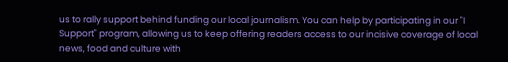us to rally support behind funding our local journalism. You can help by participating in our "I Support" program, allowing us to keep offering readers access to our incisive coverage of local news, food and culture with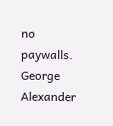no paywalls.
George Alexander